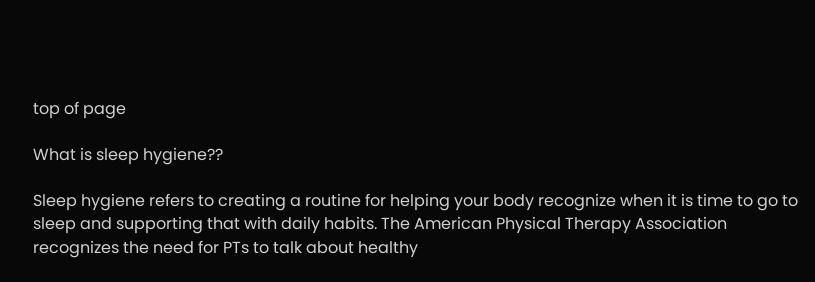top of page

What is sleep hygiene??

Sleep hygiene refers to creating a routine for helping your body recognize when it is time to go to sleep and supporting that with daily habits. The American Physical Therapy Association recognizes the need for PTs to talk about healthy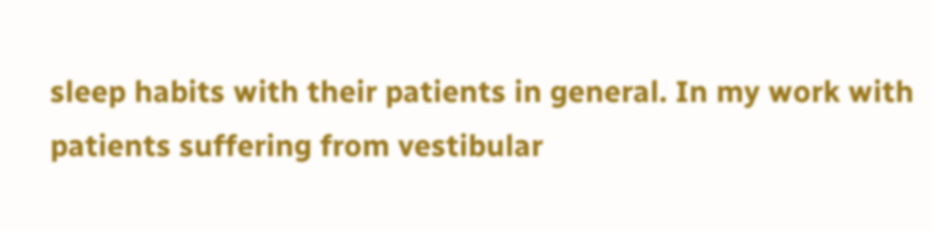sleep habits with their patients in general. In my work with patients suffering from vestibular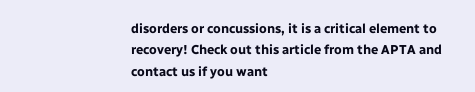disorders or concussions, it is a critical element to recovery! Check out this article from the APTA and contact us if you want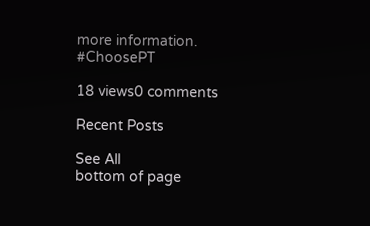more information. #ChoosePT

18 views0 comments

Recent Posts

See All
bottom of page